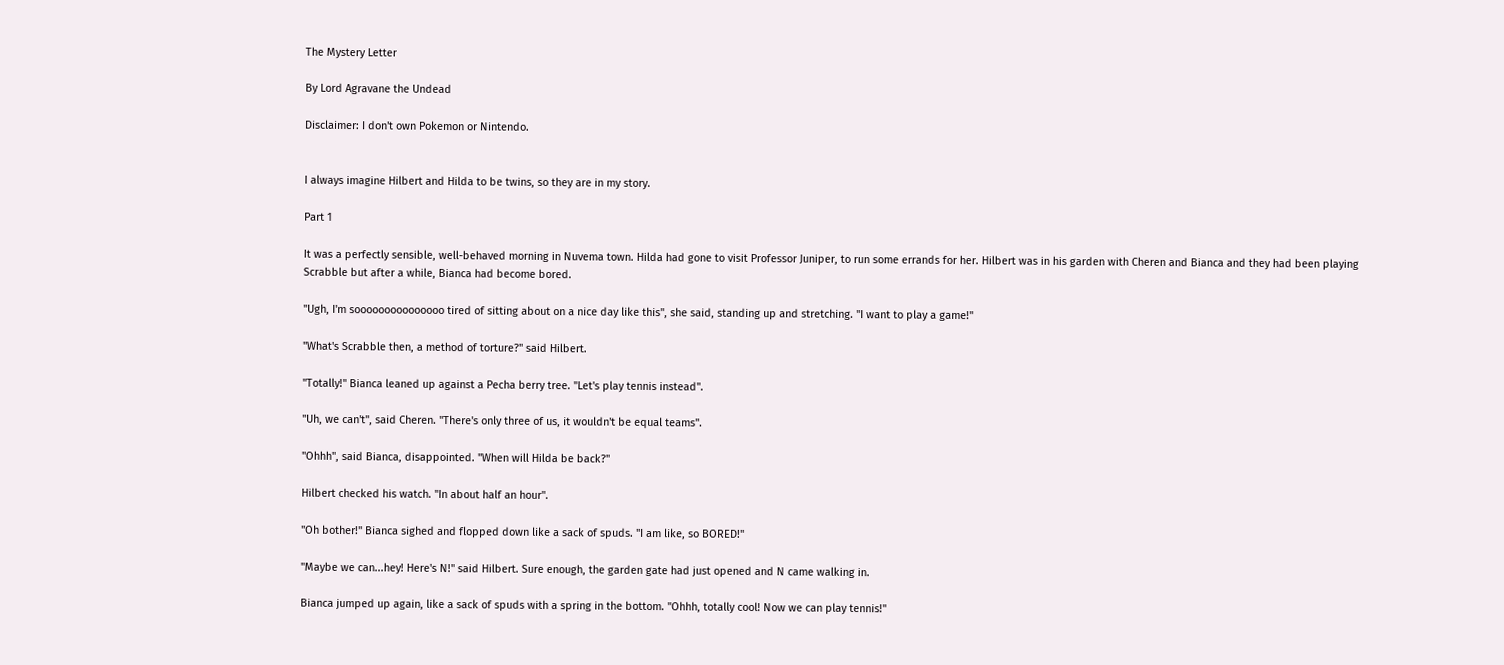The Mystery Letter

By Lord Agravane the Undead

Disclaimer: I don't own Pokemon or Nintendo.


I always imagine Hilbert and Hilda to be twins, so they are in my story.

Part 1

It was a perfectly sensible, well-behaved morning in Nuvema town. Hilda had gone to visit Professor Juniper, to run some errands for her. Hilbert was in his garden with Cheren and Bianca and they had been playing Scrabble but after a while, Bianca had become bored.

"Ugh, I'm sooooooooooooooo tired of sitting about on a nice day like this", she said, standing up and stretching. "I want to play a game!"

"What's Scrabble then, a method of torture?" said Hilbert.

"Totally!" Bianca leaned up against a Pecha berry tree. "Let's play tennis instead".

"Uh, we can't", said Cheren. "There's only three of us, it wouldn't be equal teams".

"Ohhh", said Bianca, disappointed. "When will Hilda be back?"

Hilbert checked his watch. "In about half an hour".

"Oh bother!" Bianca sighed and flopped down like a sack of spuds. "I am like, so BORED!"

"Maybe we can...hey! Here's N!" said Hilbert. Sure enough, the garden gate had just opened and N came walking in.

Bianca jumped up again, like a sack of spuds with a spring in the bottom. "Ohhh, totally cool! Now we can play tennis!"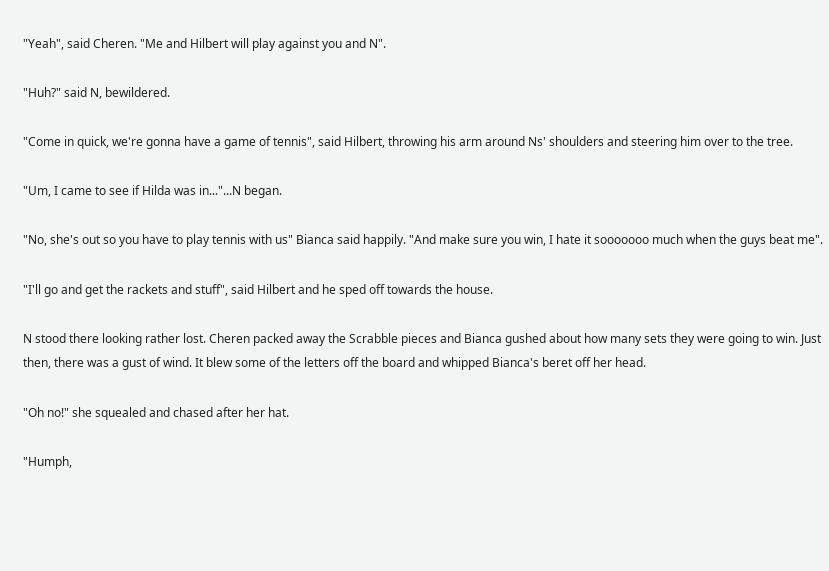"Yeah", said Cheren. "Me and Hilbert will play against you and N".

"Huh?" said N, bewildered.

"Come in quick, we're gonna have a game of tennis", said Hilbert, throwing his arm around Ns' shoulders and steering him over to the tree.

"Um, I came to see if Hilda was in..."...N began.

"No, she's out so you have to play tennis with us" Bianca said happily. "And make sure you win, I hate it sooooooo much when the guys beat me".

"I'll go and get the rackets and stuff", said Hilbert and he sped off towards the house.

N stood there looking rather lost. Cheren packed away the Scrabble pieces and Bianca gushed about how many sets they were going to win. Just then, there was a gust of wind. It blew some of the letters off the board and whipped Bianca's beret off her head.

"Oh no!" she squealed and chased after her hat.

"Humph,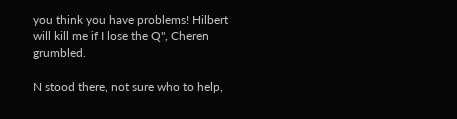you think you have problems! Hilbert will kill me if I lose the Q", Cheren grumbled.

N stood there, not sure who to help,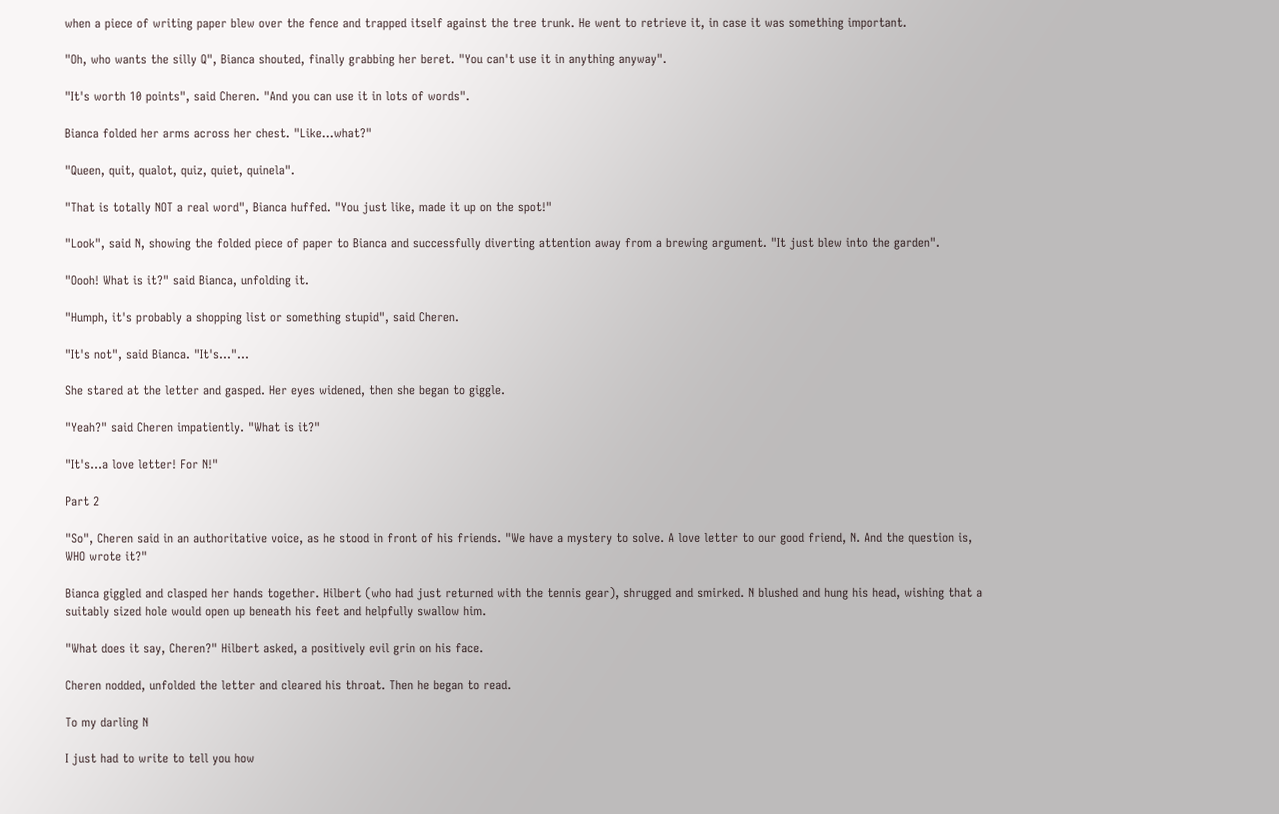when a piece of writing paper blew over the fence and trapped itself against the tree trunk. He went to retrieve it, in case it was something important.

"Oh, who wants the silly Q", Bianca shouted, finally grabbing her beret. "You can't use it in anything anyway".

"It's worth 10 points", said Cheren. "And you can use it in lots of words".

Bianca folded her arms across her chest. "Like...what?"

"Queen, quit, qualot, quiz, quiet, quinela".

"That is totally NOT a real word", Bianca huffed. "You just like, made it up on the spot!"

"Look", said N, showing the folded piece of paper to Bianca and successfully diverting attention away from a brewing argument. "It just blew into the garden".

"Oooh! What is it?" said Bianca, unfolding it.

"Humph, it's probably a shopping list or something stupid", said Cheren.

"It's not", said Bianca. "It's..."...

She stared at the letter and gasped. Her eyes widened, then she began to giggle.

"Yeah?" said Cheren impatiently. "What is it?"

"It's...a love letter! For N!"

Part 2

"So", Cheren said in an authoritative voice, as he stood in front of his friends. "We have a mystery to solve. A love letter to our good friend, N. And the question is, WHO wrote it?"

Bianca giggled and clasped her hands together. Hilbert (who had just returned with the tennis gear), shrugged and smirked. N blushed and hung his head, wishing that a suitably sized hole would open up beneath his feet and helpfully swallow him.

"What does it say, Cheren?" Hilbert asked, a positively evil grin on his face.

Cheren nodded, unfolded the letter and cleared his throat. Then he began to read.

To my darling N

I just had to write to tell you how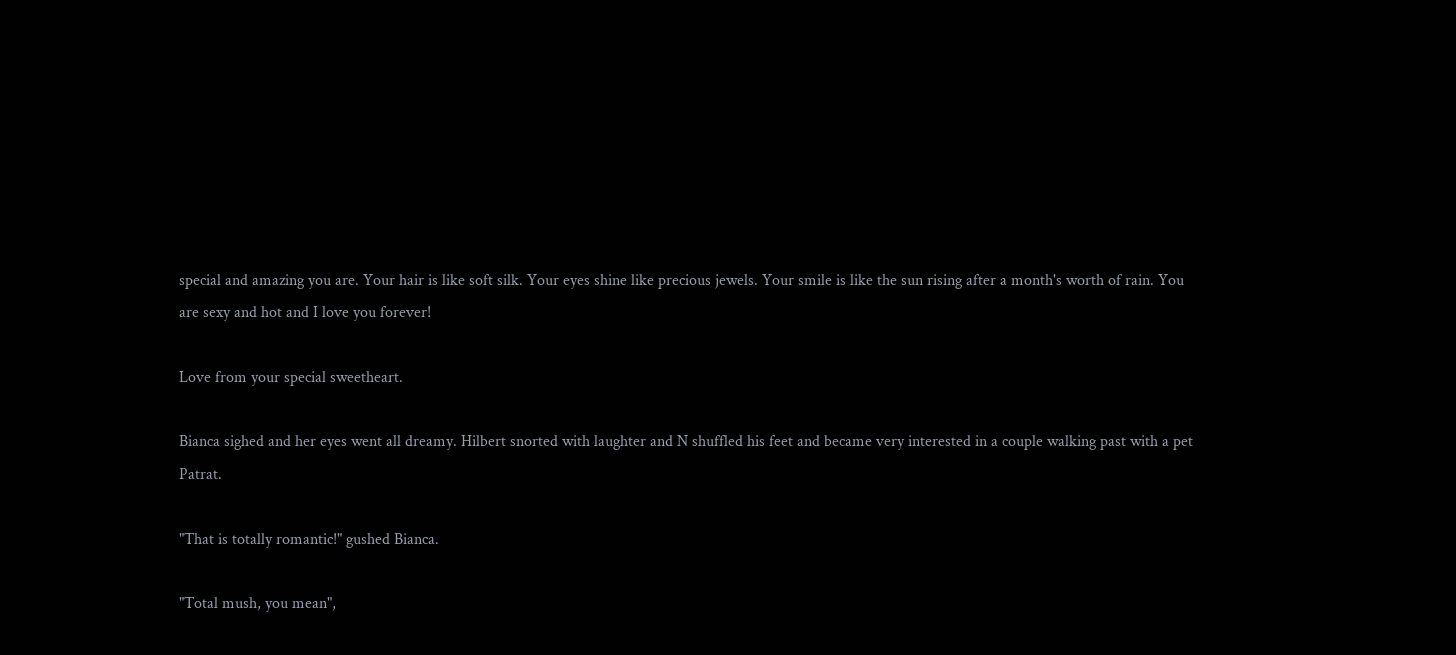special and amazing you are. Your hair is like soft silk. Your eyes shine like precious jewels. Your smile is like the sun rising after a month's worth of rain. You are sexy and hot and I love you forever!

Love from your special sweetheart.

Bianca sighed and her eyes went all dreamy. Hilbert snorted with laughter and N shuffled his feet and became very interested in a couple walking past with a pet Patrat.

"That is totally romantic!" gushed Bianca.

"Total mush, you mean",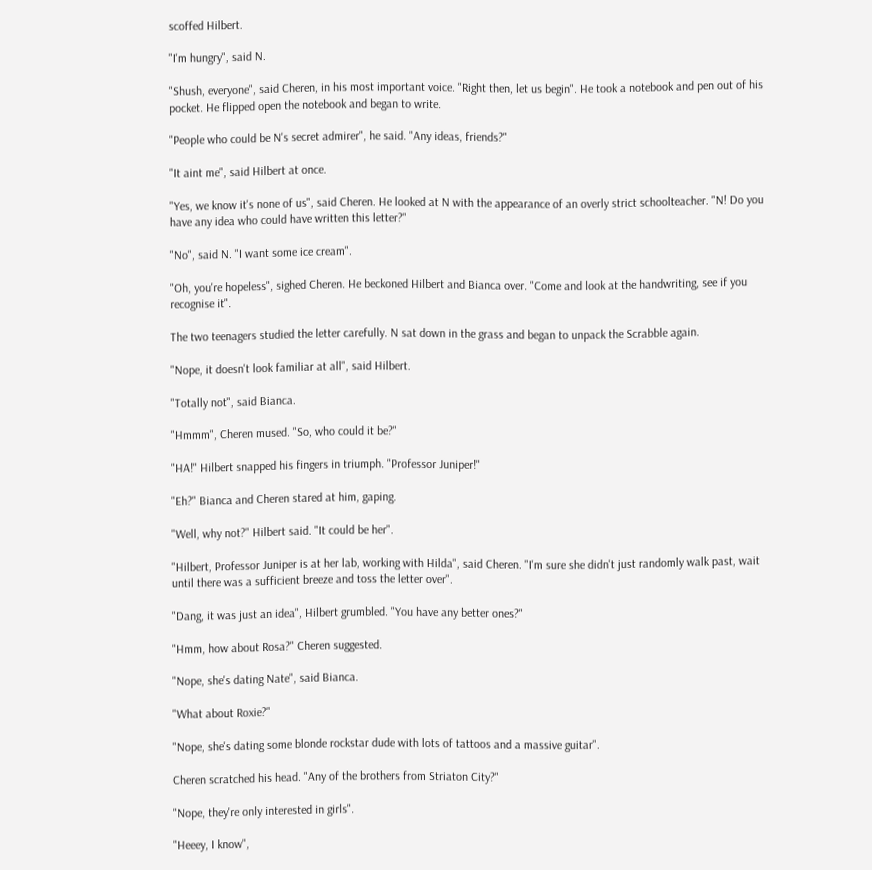scoffed Hilbert.

"I'm hungry", said N.

"Shush, everyone", said Cheren, in his most important voice. "Right then, let us begin". He took a notebook and pen out of his pocket. He flipped open the notebook and began to write.

"People who could be N's secret admirer", he said. "Any ideas, friends?"

"It aint me", said Hilbert at once.

"Yes, we know it's none of us", said Cheren. He looked at N with the appearance of an overly strict schoolteacher. "N! Do you have any idea who could have written this letter?"

"No", said N. "I want some ice cream".

"Oh, you're hopeless", sighed Cheren. He beckoned Hilbert and Bianca over. "Come and look at the handwriting, see if you recognise it".

The two teenagers studied the letter carefully. N sat down in the grass and began to unpack the Scrabble again.

"Nope, it doesn't look familiar at all", said Hilbert.

"Totally not", said Bianca.

"Hmmm", Cheren mused. "So, who could it be?"

"HA!" Hilbert snapped his fingers in triumph. "Professor Juniper!"

"Eh?" Bianca and Cheren stared at him, gaping.

"Well, why not?" Hilbert said. "It could be her".

"Hilbert, Professor Juniper is at her lab, working with Hilda", said Cheren. "I'm sure she didn't just randomly walk past, wait until there was a sufficient breeze and toss the letter over".

"Dang, it was just an idea", Hilbert grumbled. "You have any better ones?"

"Hmm, how about Rosa?" Cheren suggested.

"Nope, she's dating Nate", said Bianca.

"What about Roxie?"

"Nope, she's dating some blonde rockstar dude with lots of tattoos and a massive guitar".

Cheren scratched his head. "Any of the brothers from Striaton City?"

"Nope, they're only interested in girls".

"Heeey, I know",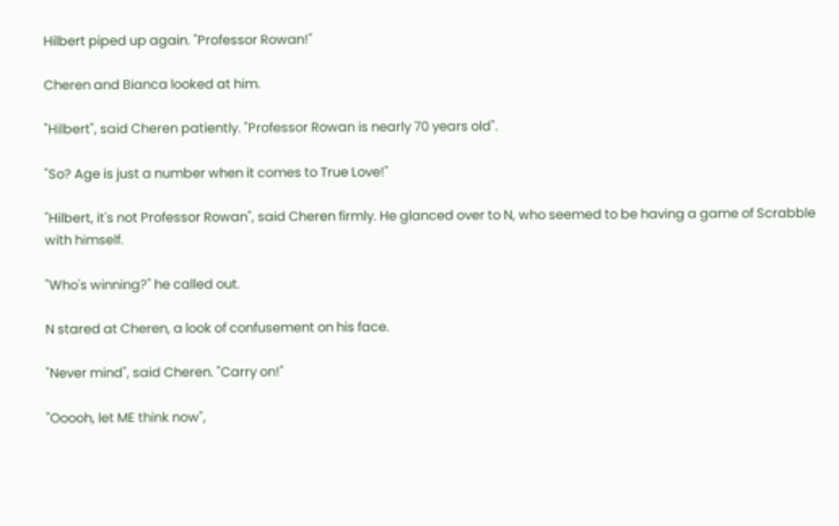Hilbert piped up again. "Professor Rowan!"

Cheren and Bianca looked at him.

"Hilbert", said Cheren patiently. "Professor Rowan is nearly 70 years old".

"So? Age is just a number when it comes to True Love!"

"Hilbert, it's not Professor Rowan", said Cheren firmly. He glanced over to N, who seemed to be having a game of Scrabble with himself.

"Who's winning?" he called out.

N stared at Cheren, a look of confusement on his face.

"Never mind", said Cheren. "Carry on!"

"Ooooh, let ME think now",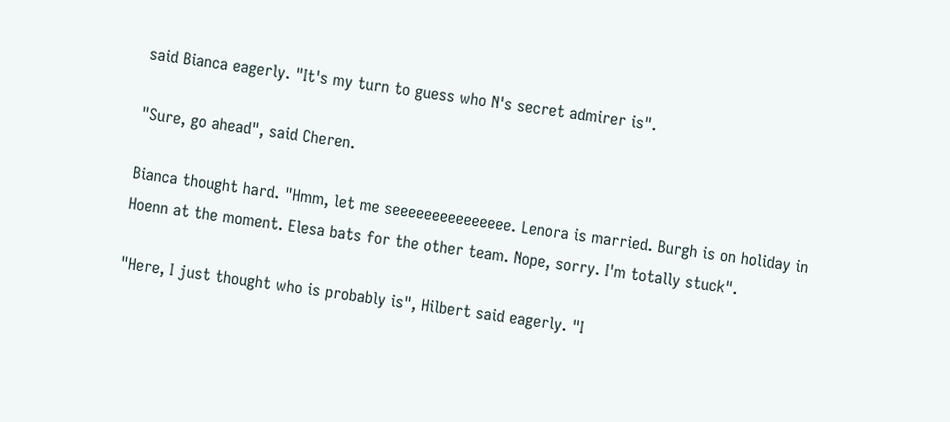said Bianca eagerly. "It's my turn to guess who N's secret admirer is".

"Sure, go ahead", said Cheren.

Bianca thought hard. "Hmm, let me seeeeeeeeeeeeeee. Lenora is married. Burgh is on holiday in Hoenn at the moment. Elesa bats for the other team. Nope, sorry. I'm totally stuck".

"Here, I just thought who is probably is", Hilbert said eagerly. "I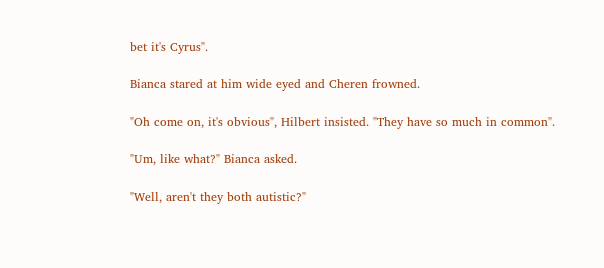bet it's Cyrus".

Bianca stared at him wide eyed and Cheren frowned.

"Oh come on, it's obvious", Hilbert insisted. "They have so much in common".

"Um, like what?" Bianca asked.

"Well, aren't they both autistic?"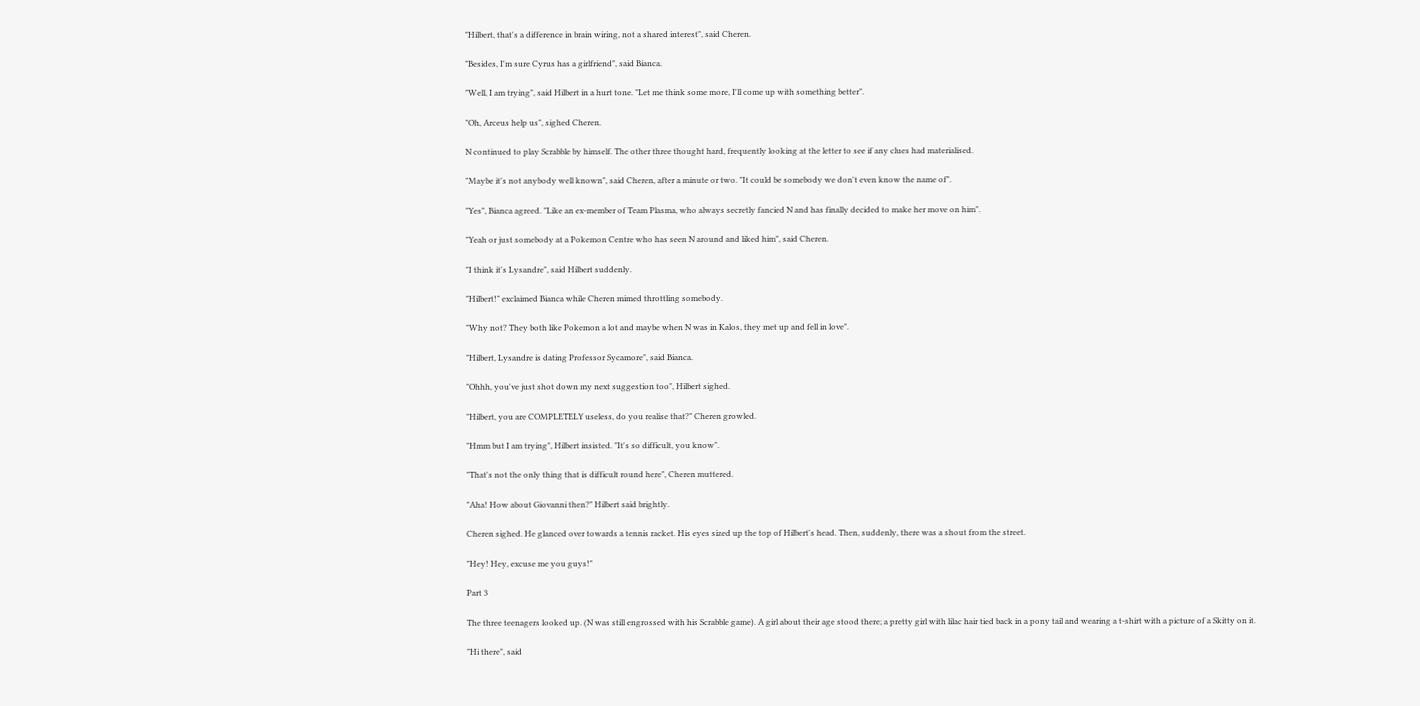"Hilbert, that's a difference in brain wiring, not a shared interest", said Cheren.

"Besides, I'm sure Cyrus has a girlfriend", said Bianca.

"Well, I am trying", said Hilbert in a hurt tone. "Let me think some more, I'll come up with something better".

"Oh, Arceus help us", sighed Cheren.

N continued to play Scrabble by himself. The other three thought hard, frequently looking at the letter to see if any clues had materialised.

"Maybe it's not anybody well known", said Cheren, after a minute or two. "It could be somebody we don't even know the name of".

"Yes", Bianca agreed. "Like an ex-member of Team Plasma, who always secretly fancied N and has finally decided to make her move on him".

"Yeah or just somebody at a Pokemon Centre who has seen N around and liked him", said Cheren.

"I think it's Lysandre", said Hilbert suddenly.

"Hilbert!" exclaimed Bianca while Cheren mimed throttling somebody.

"Why not? They both like Pokemon a lot and maybe when N was in Kalos, they met up and fell in love".

"Hilbert, Lysandre is dating Professor Sycamore", said Bianca.

"Ohhh, you've just shot down my next suggestion too", Hilbert sighed.

"Hilbert, you are COMPLETELY useless, do you realise that?" Cheren growled.

"Hmm but I am trying", Hilbert insisted. "It's so difficult, you know".

"That's not the only thing that is difficult round here", Cheren muttered.

"Aha! How about Giovanni then?" Hilbert said brightly.

Cheren sighed. He glanced over towards a tennis racket. His eyes sized up the top of Hilbert's head. Then, suddenly, there was a shout from the street.

"Hey! Hey, excuse me you guys!"

Part 3

The three teenagers looked up. (N was still engrossed with his Scrabble game). A girl about their age stood there; a pretty girl with lilac hair tied back in a pony tail and wearing a t-shirt with a picture of a Skitty on it.

"Hi there", said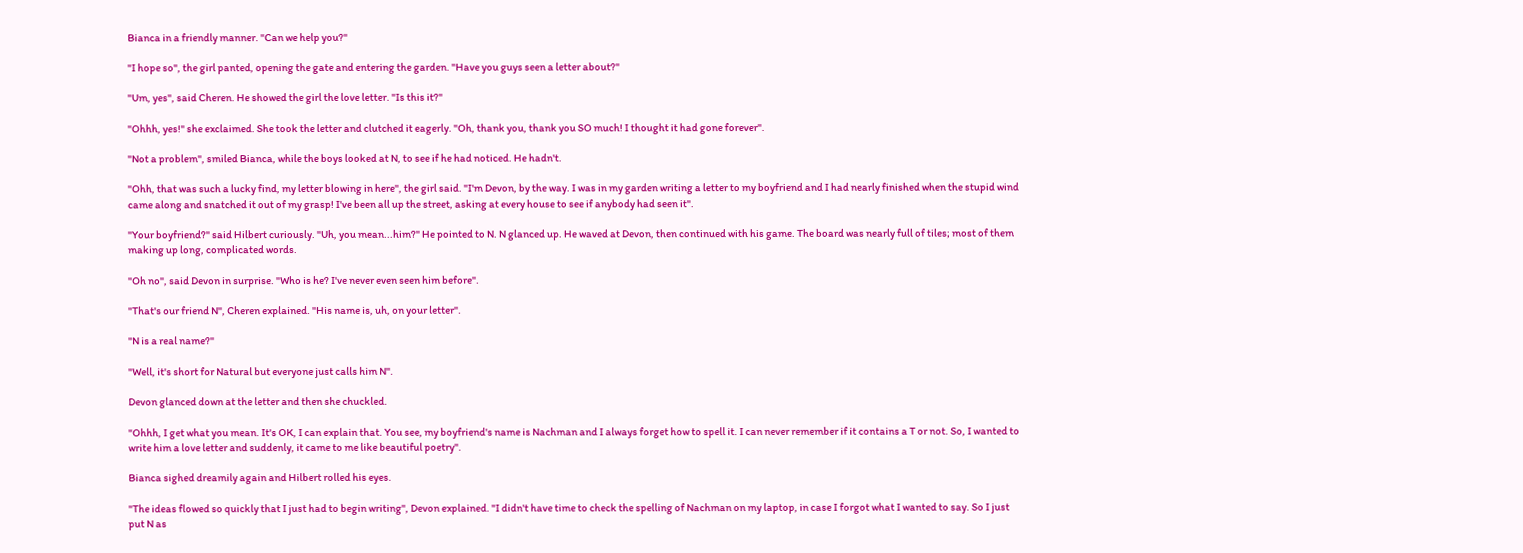Bianca in a friendly manner. "Can we help you?"

"I hope so", the girl panted, opening the gate and entering the garden. "Have you guys seen a letter about?"

"Um, yes", said Cheren. He showed the girl the love letter. "Is this it?"

"Ohhh, yes!" she exclaimed. She took the letter and clutched it eagerly. "Oh, thank you, thank you SO much! I thought it had gone forever".

"Not a problem", smiled Bianca, while the boys looked at N, to see if he had noticed. He hadn't.

"Ohh, that was such a lucky find, my letter blowing in here", the girl said. "I'm Devon, by the way. I was in my garden writing a letter to my boyfriend and I had nearly finished when the stupid wind came along and snatched it out of my grasp! I've been all up the street, asking at every house to see if anybody had seen it".

"Your boyfriend?" said Hilbert curiously. "Uh, you mean...him?" He pointed to N. N glanced up. He waved at Devon, then continued with his game. The board was nearly full of tiles; most of them making up long, complicated words.

"Oh no", said Devon in surprise. "Who is he? I've never even seen him before".

"That's our friend N", Cheren explained. "His name is, uh, on your letter".

"N is a real name?"

"Well, it's short for Natural but everyone just calls him N".

Devon glanced down at the letter and then she chuckled.

"Ohhh, I get what you mean. It's OK, I can explain that. You see, my boyfriend's name is Nachman and I always forget how to spell it. I can never remember if it contains a T or not. So, I wanted to write him a love letter and suddenly, it came to me like beautiful poetry".

Bianca sighed dreamily again and Hilbert rolled his eyes.

"The ideas flowed so quickly that I just had to begin writing", Devon explained. "I didn't have time to check the spelling of Nachman on my laptop, in case I forgot what I wanted to say. So I just put N as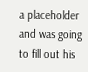a placeholder and was going to fill out his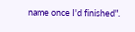name once I'd finished".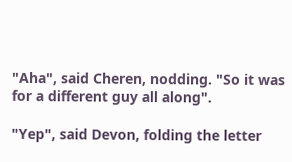"Aha", said Cheren, nodding. "So it was for a different guy all along".

"Yep", said Devon, folding the letter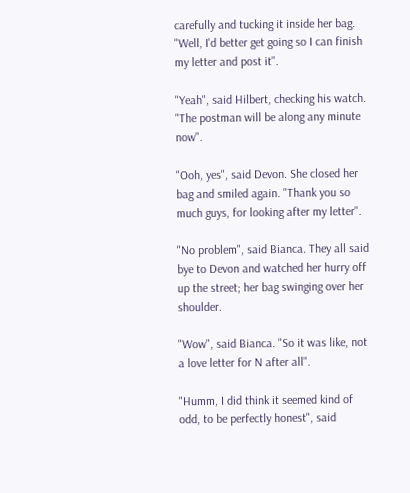carefully and tucking it inside her bag. "Well, I'd better get going so I can finish my letter and post it".

"Yeah", said Hilbert, checking his watch. "The postman will be along any minute now".

"Ooh, yes", said Devon. She closed her bag and smiled again. "Thank you so much guys, for looking after my letter".

"No problem", said Bianca. They all said bye to Devon and watched her hurry off up the street; her bag swinging over her shoulder.

"Wow", said Bianca. "So it was like, not a love letter for N after all".

"Humm, I did think it seemed kind of odd, to be perfectly honest", said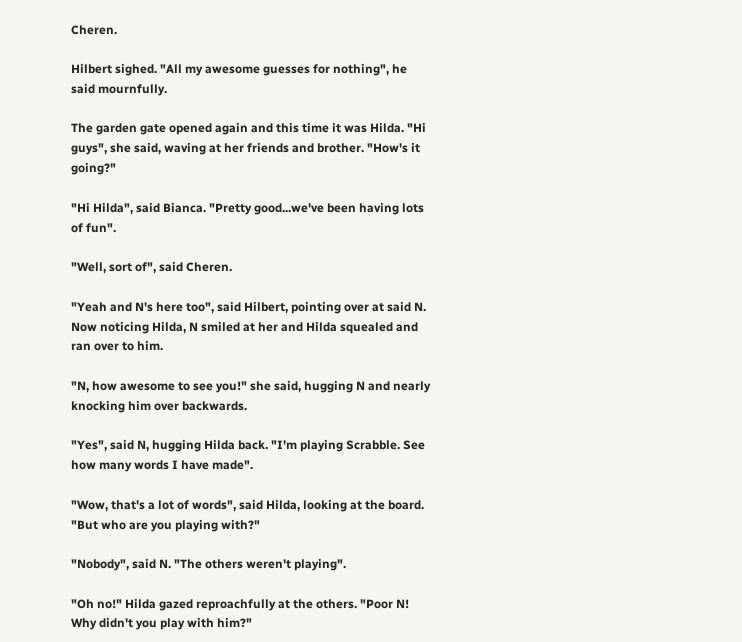Cheren.

Hilbert sighed. "All my awesome guesses for nothing", he said mournfully.

The garden gate opened again and this time it was Hilda. "Hi guys", she said, waving at her friends and brother. "How's it going?"

"Hi Hilda", said Bianca. "Pretty good...we've been having lots of fun".

"Well, sort of", said Cheren.

"Yeah and N's here too", said Hilbert, pointing over at said N. Now noticing Hilda, N smiled at her and Hilda squealed and ran over to him.

"N, how awesome to see you!" she said, hugging N and nearly knocking him over backwards.

"Yes", said N, hugging Hilda back. "I'm playing Scrabble. See how many words I have made".

"Wow, that's a lot of words", said Hilda, looking at the board. "But who are you playing with?"

"Nobody", said N. "The others weren't playing".

"Oh no!" Hilda gazed reproachfully at the others. "Poor N! Why didn't you play with him?"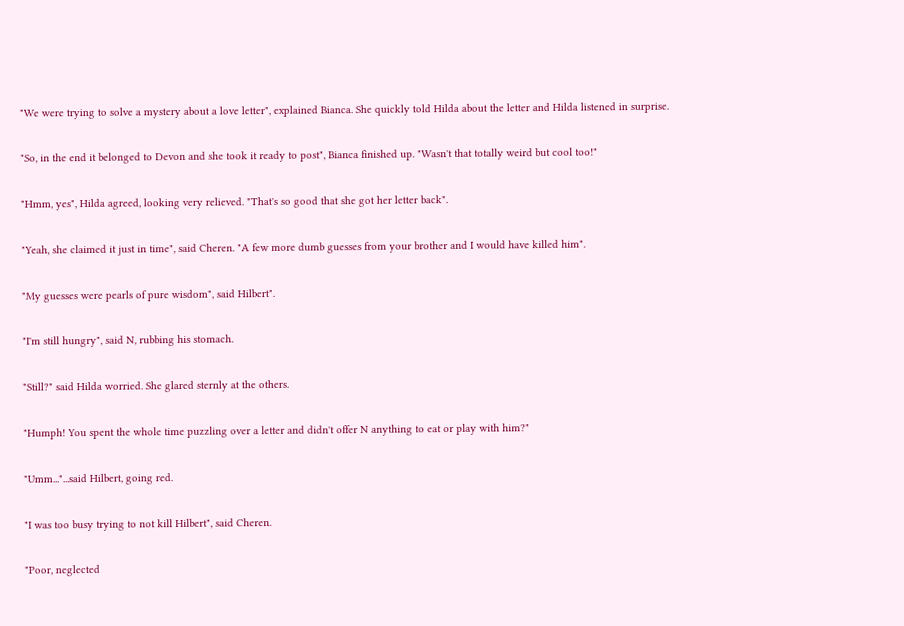"We were trying to solve a mystery about a love letter", explained Bianca. She quickly told Hilda about the letter and Hilda listened in surprise.

"So, in the end it belonged to Devon and she took it ready to post", Bianca finished up. "Wasn't that totally weird but cool too!"

"Hmm, yes", Hilda agreed, looking very relieved. "That's so good that she got her letter back".

"Yeah, she claimed it just in time", said Cheren. "A few more dumb guesses from your brother and I would have killed him".

"My guesses were pearls of pure wisdom", said Hilbert".

"I'm still hungry", said N, rubbing his stomach.

"Still?" said Hilda worried. She glared sternly at the others.

"Humph! You spent the whole time puzzling over a letter and didn't offer N anything to eat or play with him?"

"Umm..."...said Hilbert, going red.

"I was too busy trying to not kill Hilbert", said Cheren.

"Poor, neglected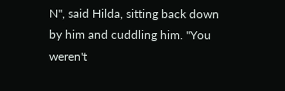N", said Hilda, sitting back down by him and cuddling him. "You weren't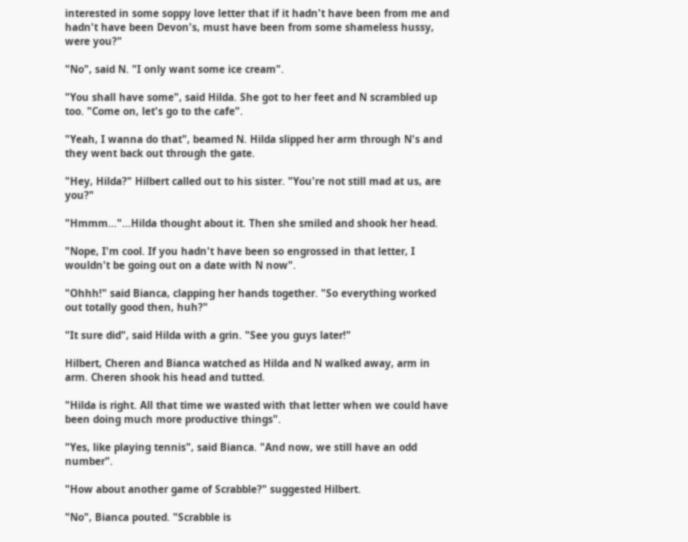interested in some soppy love letter that if it hadn't have been from me and hadn't have been Devon's, must have been from some shameless hussy, were you?"

"No", said N. "I only want some ice cream".

"You shall have some", said Hilda. She got to her feet and N scrambled up too. "Come on, let's go to the cafe".

"Yeah, I wanna do that", beamed N. Hilda slipped her arm through N's and they went back out through the gate.

"Hey, Hilda?" Hilbert called out to his sister. "You're not still mad at us, are you?"

"Hmmm..."...Hilda thought about it. Then she smiled and shook her head.

"Nope, I'm cool. If you hadn't have been so engrossed in that letter, I wouldn't be going out on a date with N now".

"Ohhh!" said Bianca, clapping her hands together. "So everything worked out totally good then, huh?"

"It sure did", said Hilda with a grin. "See you guys later!"

Hilbert, Cheren and Bianca watched as Hilda and N walked away, arm in arm. Cheren shook his head and tutted.

"Hilda is right. All that time we wasted with that letter when we could have been doing much more productive things".

"Yes, like playing tennis", said Bianca. "And now, we still have an odd number".

"How about another game of Scrabble?" suggested Hilbert.

"No", Bianca pouted. "Scrabble is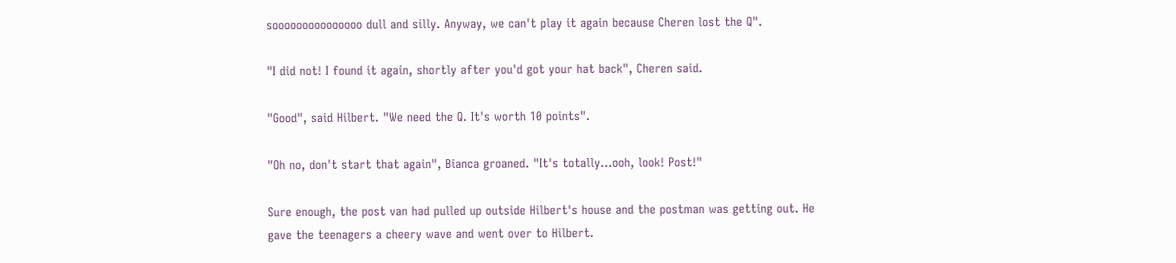sooooooooooooooo dull and silly. Anyway, we can't play it again because Cheren lost the Q".

"I did not! I found it again, shortly after you'd got your hat back", Cheren said.

"Good", said Hilbert. "We need the Q. It's worth 10 points".

"Oh no, don't start that again", Bianca groaned. "It's totally...ooh, look! Post!"

Sure enough, the post van had pulled up outside Hilbert's house and the postman was getting out. He gave the teenagers a cheery wave and went over to Hilbert.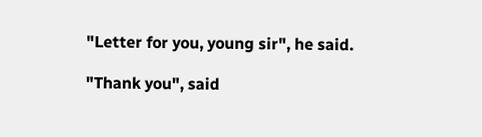"Letter for you, young sir", he said.

"Thank you", said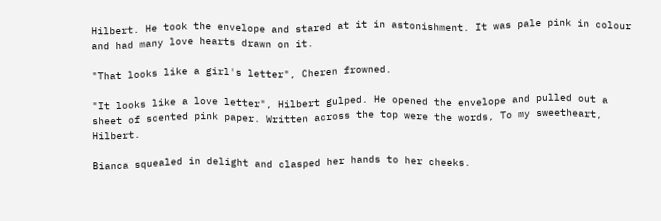Hilbert. He took the envelope and stared at it in astonishment. It was pale pink in colour and had many love hearts drawn on it.

"That looks like a girl's letter", Cheren frowned.

"It looks like a love letter", Hilbert gulped. He opened the envelope and pulled out a sheet of scented pink paper. Written across the top were the words, To my sweetheart, Hilbert.

Bianca squealed in delight and clasped her hands to her cheeks.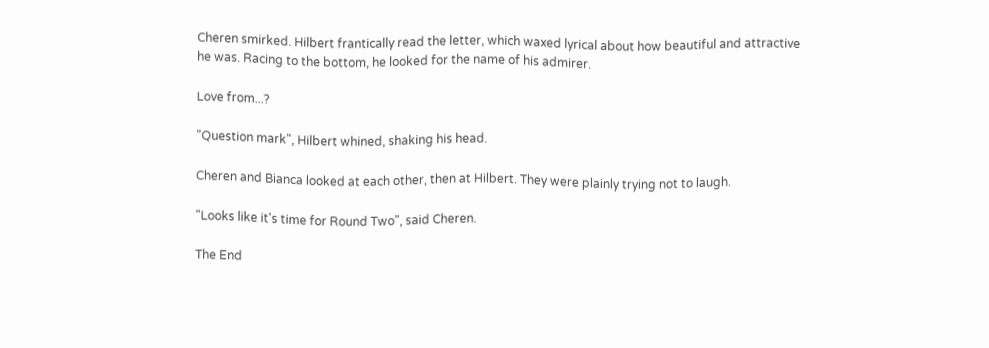Cheren smirked. Hilbert frantically read the letter, which waxed lyrical about how beautiful and attractive he was. Racing to the bottom, he looked for the name of his admirer.

Love from...?

"Question mark", Hilbert whined, shaking his head.

Cheren and Bianca looked at each other, then at Hilbert. They were plainly trying not to laugh.

"Looks like it's time for Round Two", said Cheren.

The End